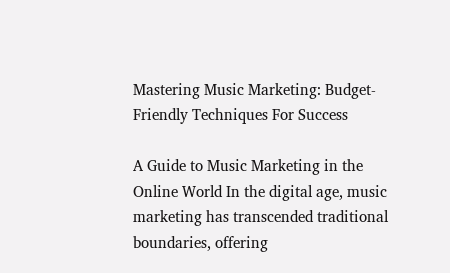Mastering Music Marketing: Budget-Friendly Techniques For Success

A Guide to Music Marketing in the Online World In the digital age, music marketing has transcended traditional boundaries, offering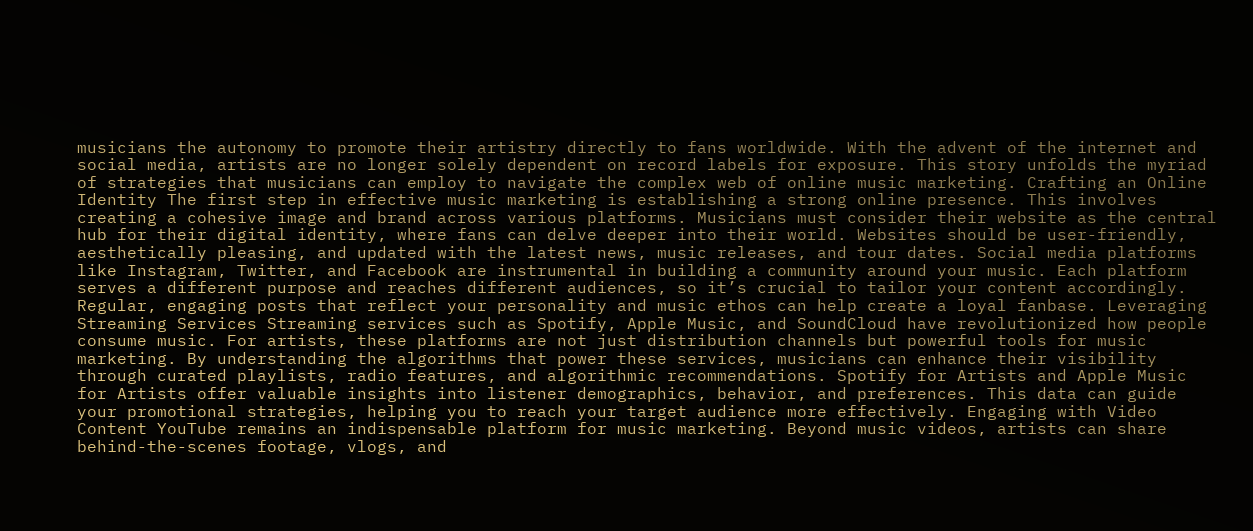musicians the autonomy to promote their artistry directly to fans worldwide. With the advent of the internet and social media, artists are no longer solely dependent on record labels for exposure. This story unfolds the myriad of strategies that musicians can employ to navigate the complex web of online music marketing. Crafting an Online Identity The first step in effective music marketing is establishing a strong online presence. This involves creating a cohesive image and brand across various platforms. Musicians must consider their website as the central hub for their digital identity, where fans can delve deeper into their world. Websites should be user-friendly, aesthetically pleasing, and updated with the latest news, music releases, and tour dates. Social media platforms like Instagram, Twitter, and Facebook are instrumental in building a community around your music. Each platform serves a different purpose and reaches different audiences, so it’s crucial to tailor your content accordingly. Regular, engaging posts that reflect your personality and music ethos can help create a loyal fanbase. Leveraging Streaming Services Streaming services such as Spotify, Apple Music, and SoundCloud have revolutionized how people consume music. For artists, these platforms are not just distribution channels but powerful tools for music marketing. By understanding the algorithms that power these services, musicians can enhance their visibility through curated playlists, radio features, and algorithmic recommendations. Spotify for Artists and Apple Music for Artists offer valuable insights into listener demographics, behavior, and preferences. This data can guide your promotional strategies, helping you to reach your target audience more effectively. Engaging with Video Content YouTube remains an indispensable platform for music marketing. Beyond music videos, artists can share behind-the-scenes footage, vlogs, and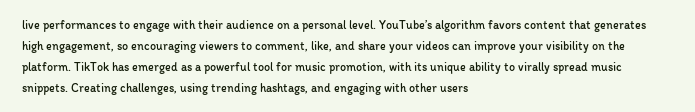live performances to engage with their audience on a personal level. YouTube’s algorithm favors content that generates high engagement, so encouraging viewers to comment, like, and share your videos can improve your visibility on the platform. TikTok has emerged as a powerful tool for music promotion, with its unique ability to virally spread music snippets. Creating challenges, using trending hashtags, and engaging with other users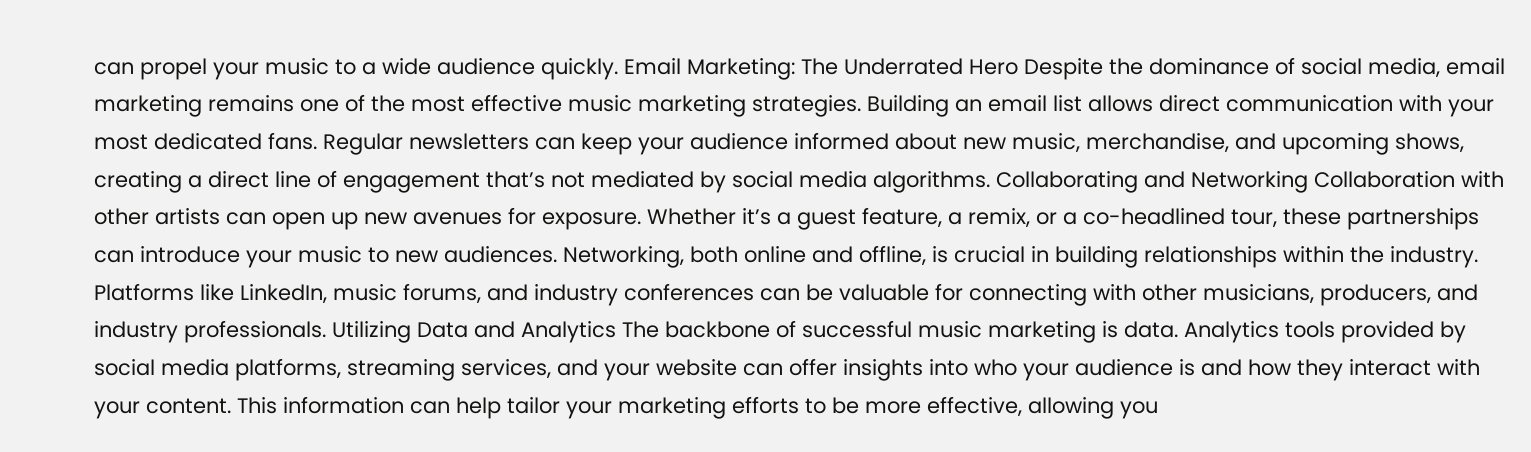can propel your music to a wide audience quickly. Email Marketing: The Underrated Hero Despite the dominance of social media, email marketing remains one of the most effective music marketing strategies. Building an email list allows direct communication with your most dedicated fans. Regular newsletters can keep your audience informed about new music, merchandise, and upcoming shows, creating a direct line of engagement that’s not mediated by social media algorithms. Collaborating and Networking Collaboration with other artists can open up new avenues for exposure. Whether it’s a guest feature, a remix, or a co-headlined tour, these partnerships can introduce your music to new audiences. Networking, both online and offline, is crucial in building relationships within the industry. Platforms like LinkedIn, music forums, and industry conferences can be valuable for connecting with other musicians, producers, and industry professionals. Utilizing Data and Analytics The backbone of successful music marketing is data. Analytics tools provided by social media platforms, streaming services, and your website can offer insights into who your audience is and how they interact with your content. This information can help tailor your marketing efforts to be more effective, allowing you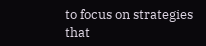to focus on strategies that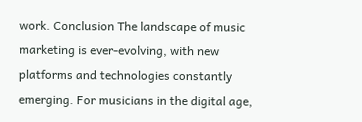work. Conclusion The landscape of music marketing is ever-evolving, with new platforms and technologies constantly emerging. For musicians in the digital age,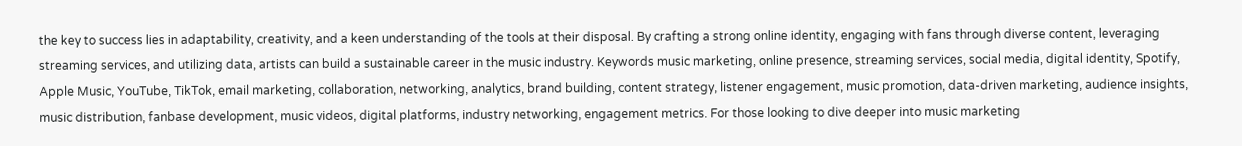the key to success lies in adaptability, creativity, and a keen understanding of the tools at their disposal. By crafting a strong online identity, engaging with fans through diverse content, leveraging streaming services, and utilizing data, artists can build a sustainable career in the music industry. Keywords music marketing, online presence, streaming services, social media, digital identity, Spotify, Apple Music, YouTube, TikTok, email marketing, collaboration, networking, analytics, brand building, content strategy, listener engagement, music promotion, data-driven marketing, audience insights, music distribution, fanbase development, music videos, digital platforms, industry networking, engagement metrics. For those looking to dive deeper into music marketing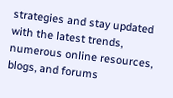strategies and stay updated with the latest trends, numerous online resources, blogs, and forums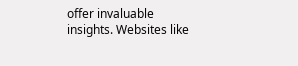offer invaluable insights. Websites like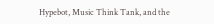Hypebot, Music Think Tank, and the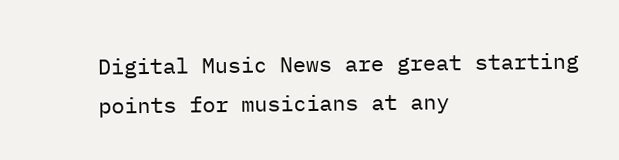Digital Music News are great starting points for musicians at any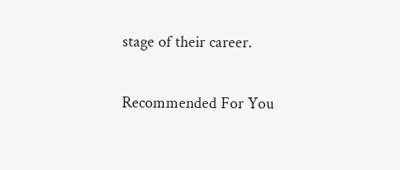stage of their career.

Recommended For You